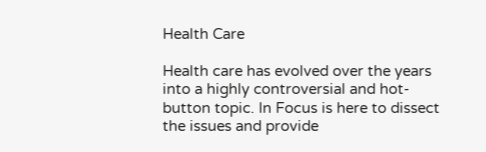Health Care

Health care has evolved over the years into a highly controversial and hot-button topic. In Focus is here to dissect the issues and provide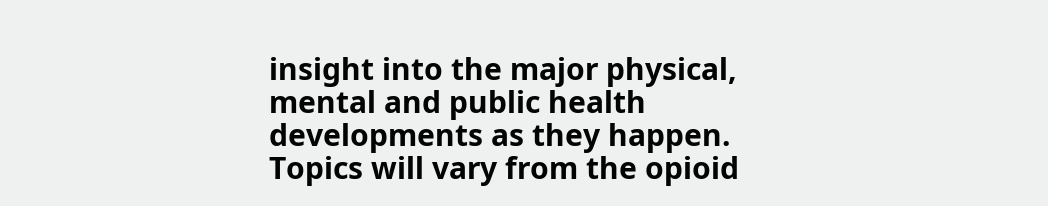insight into the major physical, mental and public health developments as they happen. Topics will vary from the opioid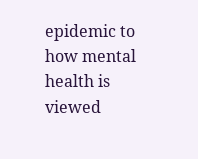epidemic to how mental health is viewed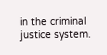in the criminal justice system.